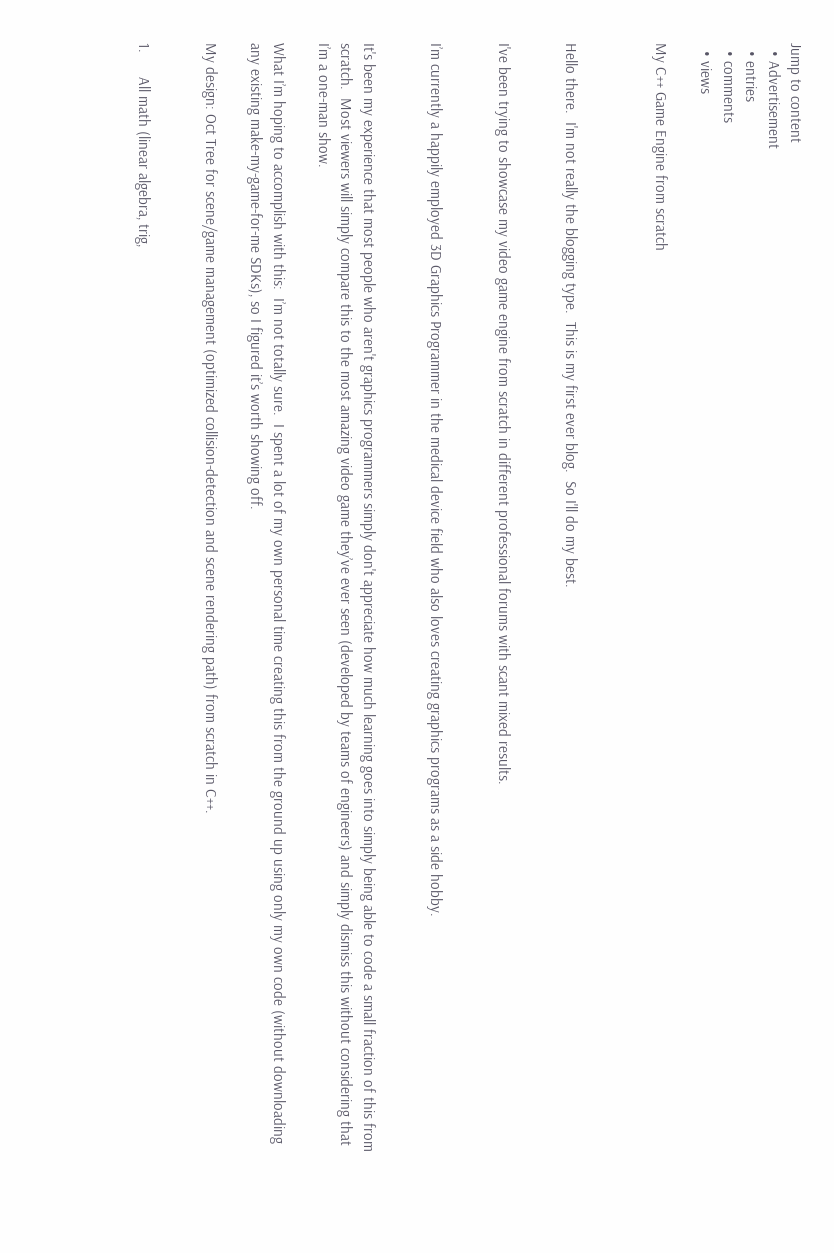Jump to content
  • Advertisement
  • entries
  • comments
  • views

My C++ Game Engine from scratch



Hello there.  I'm not really the blogging type.  This is my first ever blog.  So I'll do my best.


I've been trying to showcase my video game engine from scratch in different professional forums with scant mixed results.


I’m currently a happily employed 3D Graphics Programmer in the medical device field who also loves creating graphics programs as a side hobby.


It's been my experience that most people who aren't graphics programmers simply don't appreciate how much learning goes into simply being able to code a small fraction of this from scratch.  Most viewers will simply compare this to the most amazing video game they’ve ever seen (developed by teams of engineers) and simply dismiss this without considering that I’m a one-man show.

What I’m hoping to accomplish with this:  I’m not totally sure.  I spent a lot of my own personal time creating this from the ground up using only my own code (without downloading any existing make-my-game-for-me SDKs), so I figured it’s worth showing off.

My design: Oct Tree for scene/game management (optimized collision-detection and scene rendering path) from scratch in C++.


1.      All math (linear algebra, trig,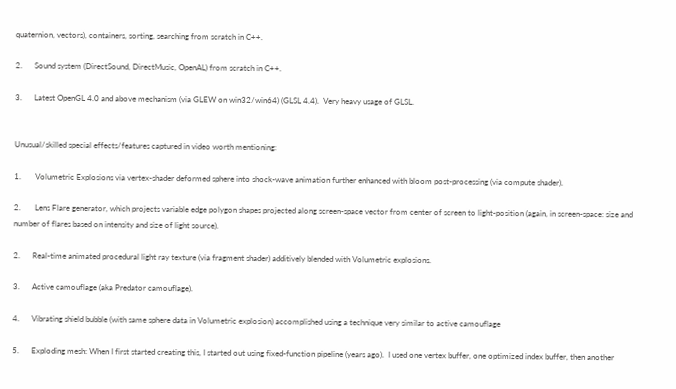quaternion, vectors), containers, sorting, searching from scratch in C++.

2.      Sound system (DirectSound, DirectMusic, OpenAL) from scratch in C++.

3.      Latest OpenGL 4.0 and above mechanism (via GLEW on win32/win64) (GLSL 4.4).  Very heavy usage of GLSL.


Unusual/skilled special effects/features captured in video worth mentioning:

1.       Volumetric Explosions via vertex-shader deformed sphere into shock-wave animation further enhanced with bloom post-processing (via compute shader).

2.       Lens Flare generator, which projects variable edge polygon shapes projected along screen-space vector from center of screen to light-position (again, in screen-space: size and number of flares based on intensity and size of light source).

2.      Real-time animated procedural light ray texture (via fragment shader) additively blended with Volumetric explosions.

3.      Active camouflage (aka Predator camouflage).

4.      Vibrating shield bubble (with same sphere data in Volumetric explosion) accomplished using a technique very similar to active camouflage

5.      Exploding mesh: When I first started creating this, I started out using fixed-function pipeline (years ago).  I used one vertex buffer, one optimized index buffer, then another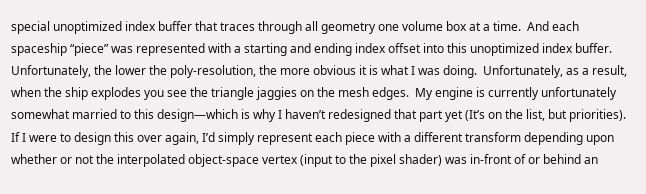special unoptimized index buffer that traces through all geometry one volume box at a time.  And each spaceship “piece” was represented with a starting and ending index offset into this unoptimized index buffer.  Unfortunately, the lower the poly-resolution, the more obvious it is what I was doing.  Unfortunately, as a result, when the ship explodes you see the triangle jaggies on the mesh edges.  My engine is currently unfortunately somewhat married to this design—which is why I haven’t redesigned that part yet (It’s on the list, but priorities).  If I were to design this over again, I’d simply represent each piece with a different transform depending upon whether or not the interpolated object-space vertex (input to the pixel shader) was in-front of or behind an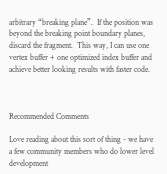arbitrary “breaking plane”.  If the position was beyond the breaking point boundary planes, discard the fragment.  This way, I can use one vertex buffer + one optimized index buffer and achieve better looking results with faster code.



Recommended Comments

Love reading about this sort of thing - we have a few community members who do lower level development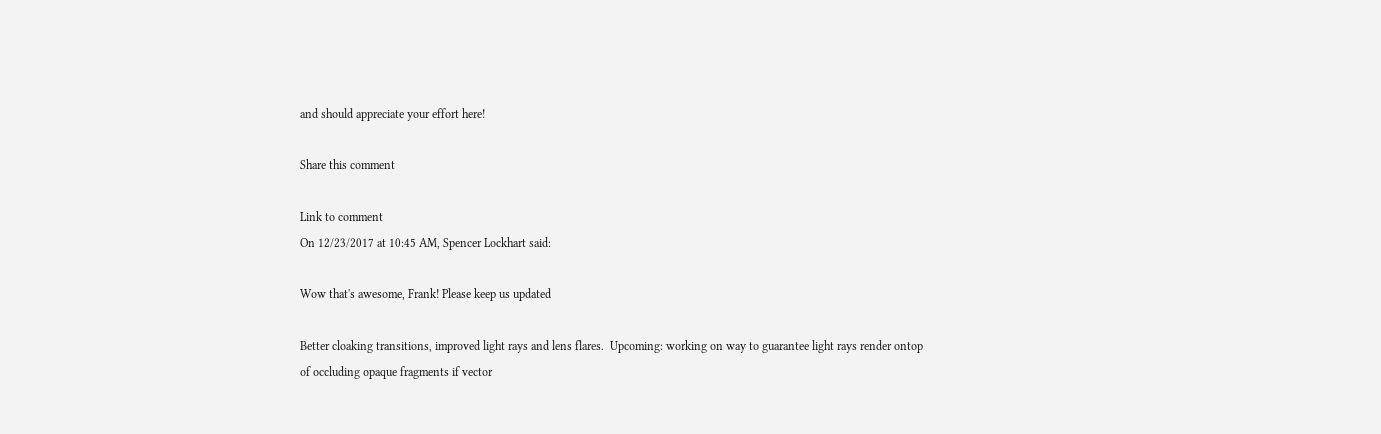and should appreciate your effort here!

Share this comment

Link to comment
On 12/23/2017 at 10:45 AM, Spencer Lockhart said:

Wow that's awesome, Frank! Please keep us updated

Better cloaking transitions, improved light rays and lens flares.  Upcoming: working on way to guarantee light rays render ontop of occluding opaque fragments if vector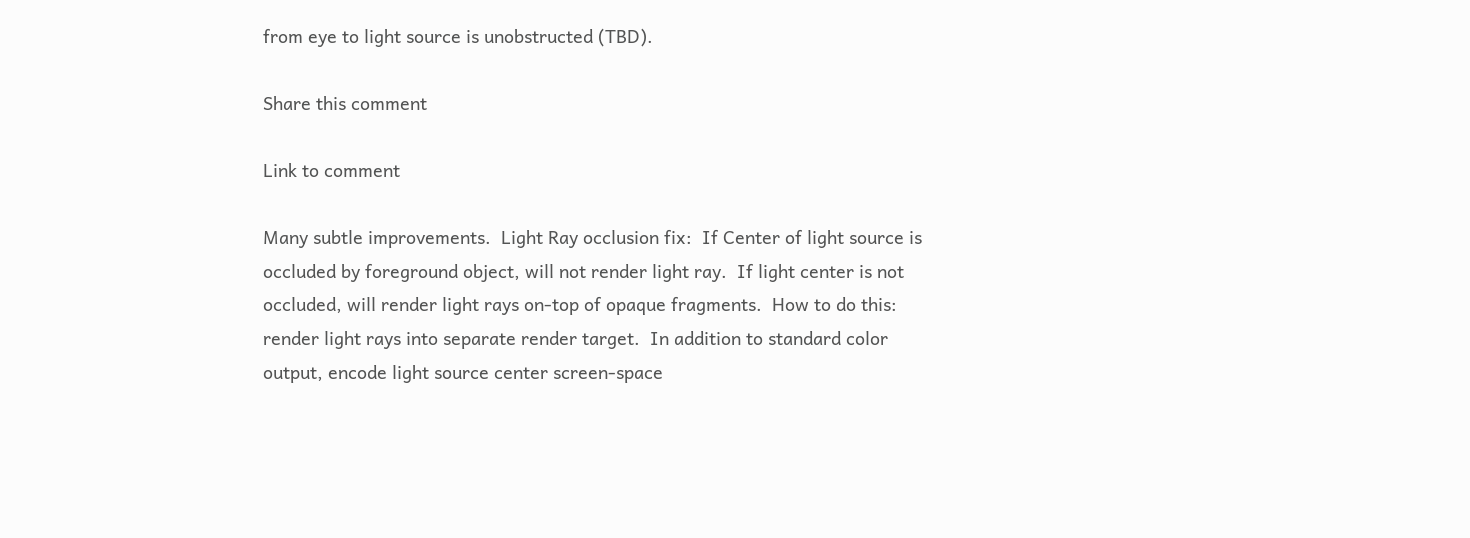from eye to light source is unobstructed (TBD).

Share this comment

Link to comment

Many subtle improvements.  Light Ray occlusion fix:  If Center of light source is occluded by foreground object, will not render light ray.  If light center is not occluded, will render light rays on-top of opaque fragments.  How to do this: render light rays into separate render target.  In addition to standard color output, encode light source center screen-space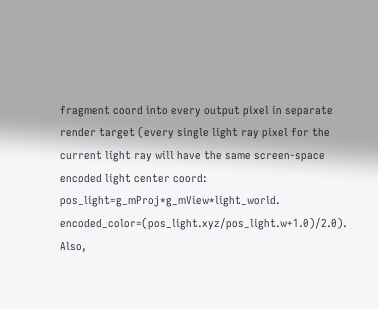fragment coord into every output pixel in separate render target (every single light ray pixel for the current light ray will have the same screen-space encoded light center coord: pos_light=g_mProj*g_mView*light_world.  encoded_color=(pos_light.xyz/pos_light.w+1.0)/2.0).  Also,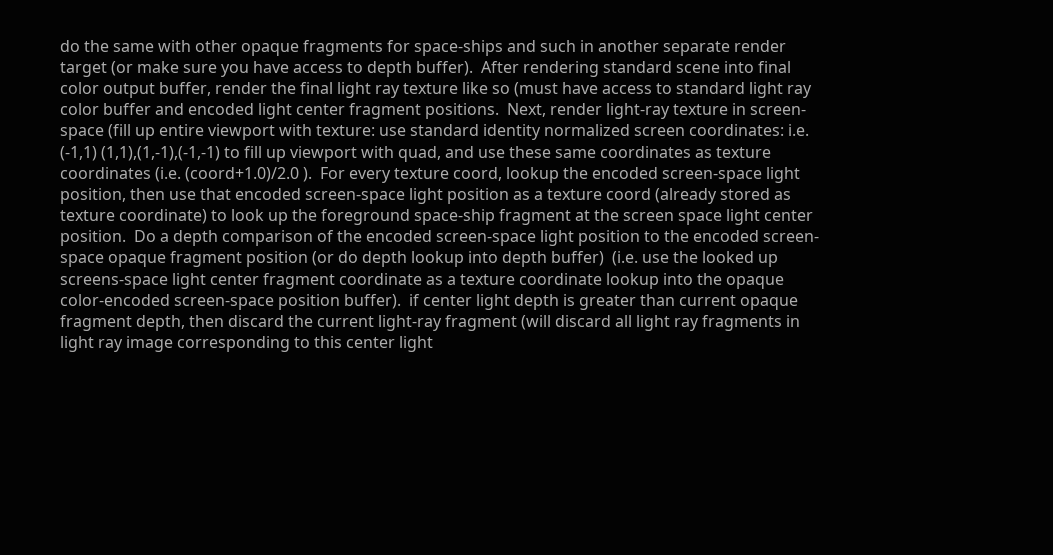do the same with other opaque fragments for space-ships and such in another separate render target (or make sure you have access to depth buffer).  After rendering standard scene into final color output buffer, render the final light ray texture like so (must have access to standard light ray color buffer and encoded light center fragment positions.  Next, render light-ray texture in screen-space (fill up entire viewport with texture: use standard identity normalized screen coordinates: i.e. (-1,1) (1,1),(1,-1),(-1,-1) to fill up viewport with quad, and use these same coordinates as texture coordinates (i.e. (coord+1.0)/2.0 ).  For every texture coord, lookup the encoded screen-space light position, then use that encoded screen-space light position as a texture coord (already stored as texture coordinate) to look up the foreground space-ship fragment at the screen space light center position.  Do a depth comparison of the encoded screen-space light position to the encoded screen-space opaque fragment position (or do depth lookup into depth buffer)  (i.e. use the looked up screens-space light center fragment coordinate as a texture coordinate lookup into the opaque color-encoded screen-space position buffer).  if center light depth is greater than current opaque fragment depth, then discard the current light-ray fragment (will discard all light ray fragments in light ray image corresponding to this center light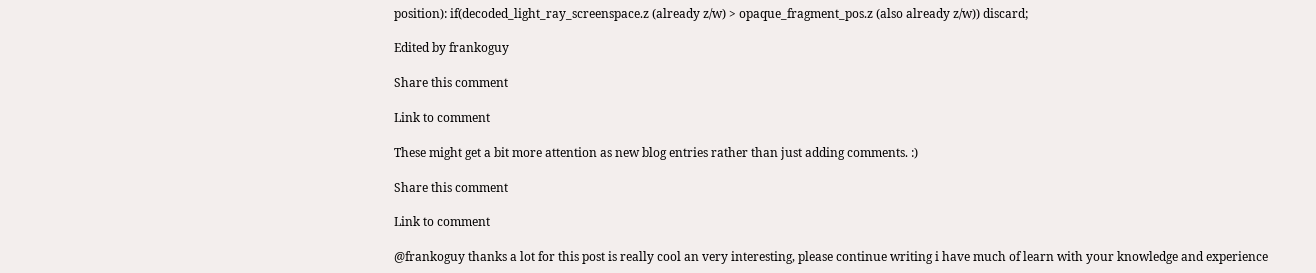position): if(decoded_light_ray_screenspace.z (already z/w) > opaque_fragment_pos.z (also already z/w)) discard;

Edited by frankoguy

Share this comment

Link to comment

These might get a bit more attention as new blog entries rather than just adding comments. :)

Share this comment

Link to comment

@frankoguy thanks a lot for this post is really cool an very interesting, please continue writing i have much of learn with your knowledge and experience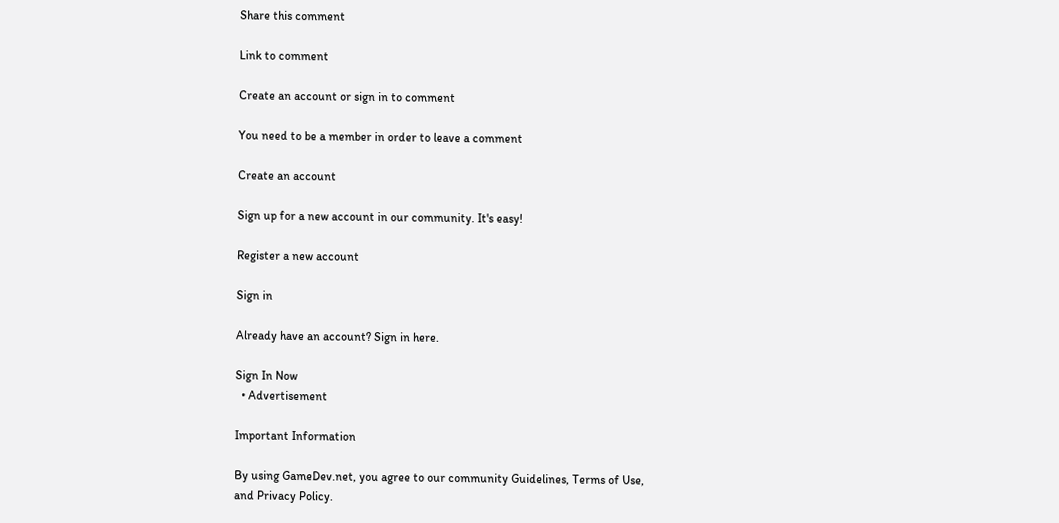Share this comment

Link to comment

Create an account or sign in to comment

You need to be a member in order to leave a comment

Create an account

Sign up for a new account in our community. It's easy!

Register a new account

Sign in

Already have an account? Sign in here.

Sign In Now
  • Advertisement

Important Information

By using GameDev.net, you agree to our community Guidelines, Terms of Use, and Privacy Policy.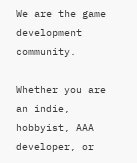We are the game development community.

Whether you are an indie, hobbyist, AAA developer, or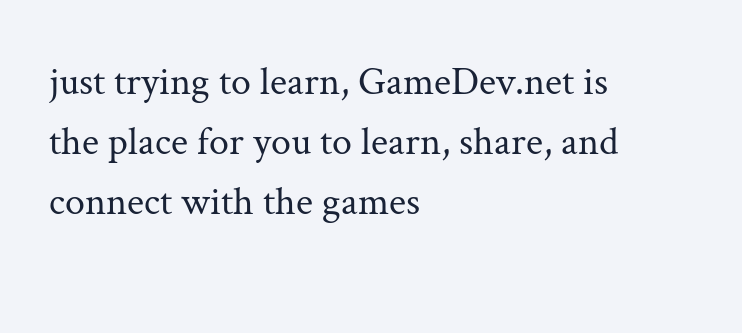just trying to learn, GameDev.net is the place for you to learn, share, and connect with the games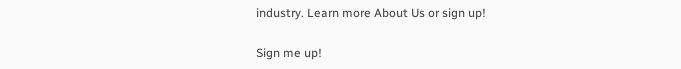industry. Learn more About Us or sign up!

Sign me up!